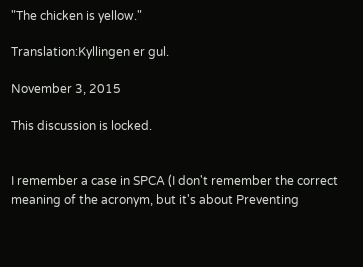"The chicken is yellow."

Translation:Kyllingen er gul.

November 3, 2015

This discussion is locked.


I remember a case in SPCA (I don't remember the correct meaning of the acronym, but it's about Preventing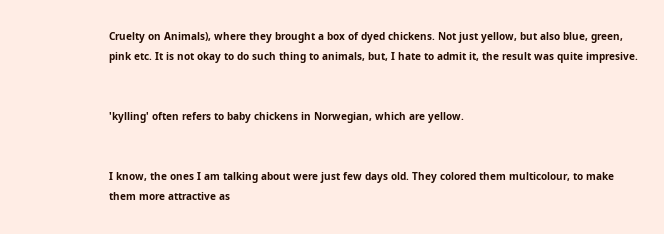Cruelty on Animals), where they brought a box of dyed chickens. Not just yellow, but also blue, green, pink etc. It is not okay to do such thing to animals, but, I hate to admit it, the result was quite impresive.


'kylling' often refers to baby chickens in Norwegian, which are yellow.


I know, the ones I am talking about were just few days old. They colored them multicolour, to make them more attractive as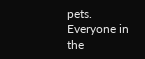pets. Everyone in the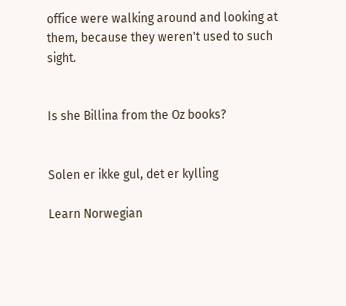office were walking around and looking at them, because they weren't used to such sight.


Is she Billina from the Oz books?


Solen er ikke gul, det er kylling

Learn Norwegian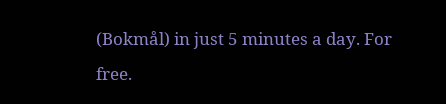(Bokmål) in just 5 minutes a day. For free.